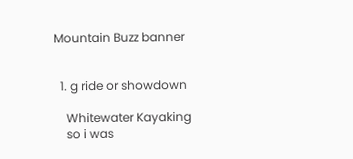Mountain Buzz banner


  1. g ride or showdown

    Whitewater Kayaking
    so i was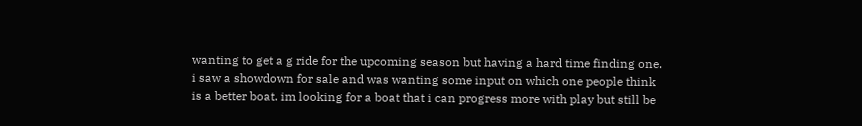wanting to get a g ride for the upcoming season but having a hard time finding one. i saw a showdown for sale and was wanting some input on which one people think is a better boat. im looking for a boat that i can progress more with play but still be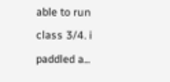able to run class 3/4. i paddled a...